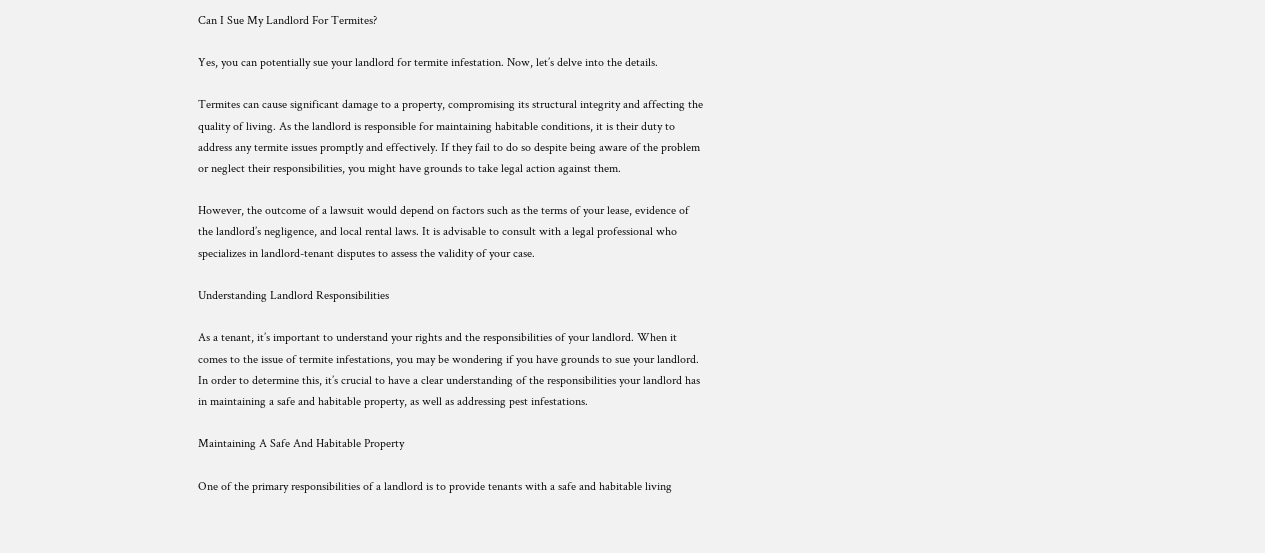Can I Sue My Landlord For Termites?

Yes, you can potentially sue your landlord for termite infestation. Now, let’s delve into the details.

Termites can cause significant damage to a property, compromising its structural integrity and affecting the quality of living. As the landlord is responsible for maintaining habitable conditions, it is their duty to address any termite issues promptly and effectively. If they fail to do so despite being aware of the problem or neglect their responsibilities, you might have grounds to take legal action against them.

However, the outcome of a lawsuit would depend on factors such as the terms of your lease, evidence of the landlord’s negligence, and local rental laws. It is advisable to consult with a legal professional who specializes in landlord-tenant disputes to assess the validity of your case.

Understanding Landlord Responsibilities

As a tenant, it’s important to understand your rights and the responsibilities of your landlord. When it comes to the issue of termite infestations, you may be wondering if you have grounds to sue your landlord. In order to determine this, it’s crucial to have a clear understanding of the responsibilities your landlord has in maintaining a safe and habitable property, as well as addressing pest infestations.

Maintaining A Safe And Habitable Property

One of the primary responsibilities of a landlord is to provide tenants with a safe and habitable living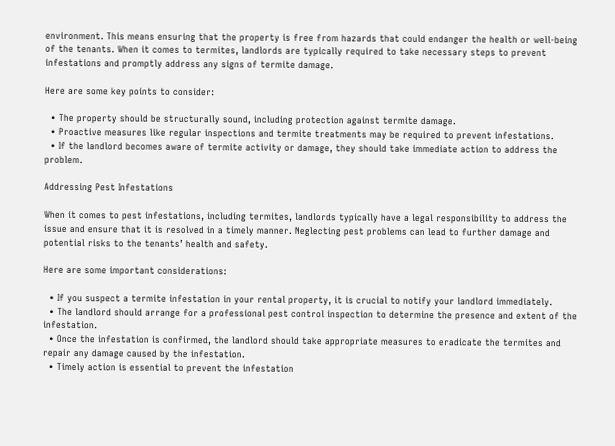environment. This means ensuring that the property is free from hazards that could endanger the health or well-being of the tenants. When it comes to termites, landlords are typically required to take necessary steps to prevent infestations and promptly address any signs of termite damage.

Here are some key points to consider:

  • The property should be structurally sound, including protection against termite damage.
  • Proactive measures like regular inspections and termite treatments may be required to prevent infestations.
  • If the landlord becomes aware of termite activity or damage, they should take immediate action to address the problem.

Addressing Pest Infestations

When it comes to pest infestations, including termites, landlords typically have a legal responsibility to address the issue and ensure that it is resolved in a timely manner. Neglecting pest problems can lead to further damage and potential risks to the tenants’ health and safety.

Here are some important considerations:

  • If you suspect a termite infestation in your rental property, it is crucial to notify your landlord immediately.
  • The landlord should arrange for a professional pest control inspection to determine the presence and extent of the infestation.
  • Once the infestation is confirmed, the landlord should take appropriate measures to eradicate the termites and repair any damage caused by the infestation.
  • Timely action is essential to prevent the infestation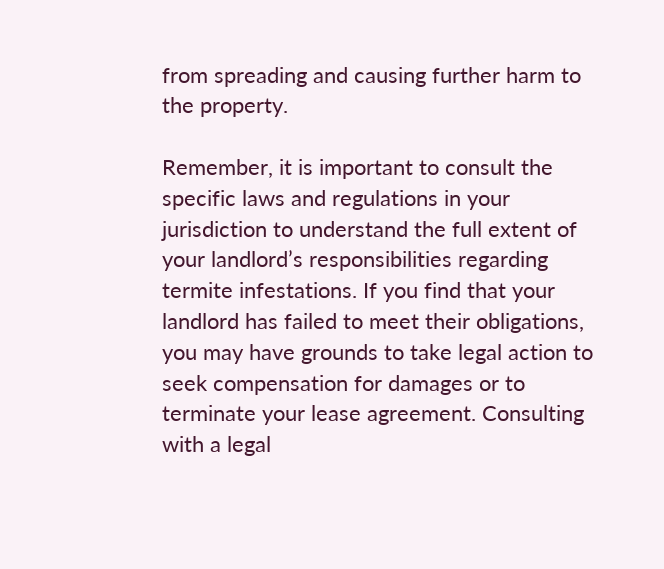from spreading and causing further harm to the property.

Remember, it is important to consult the specific laws and regulations in your jurisdiction to understand the full extent of your landlord’s responsibilities regarding termite infestations. If you find that your landlord has failed to meet their obligations, you may have grounds to take legal action to seek compensation for damages or to terminate your lease agreement. Consulting with a legal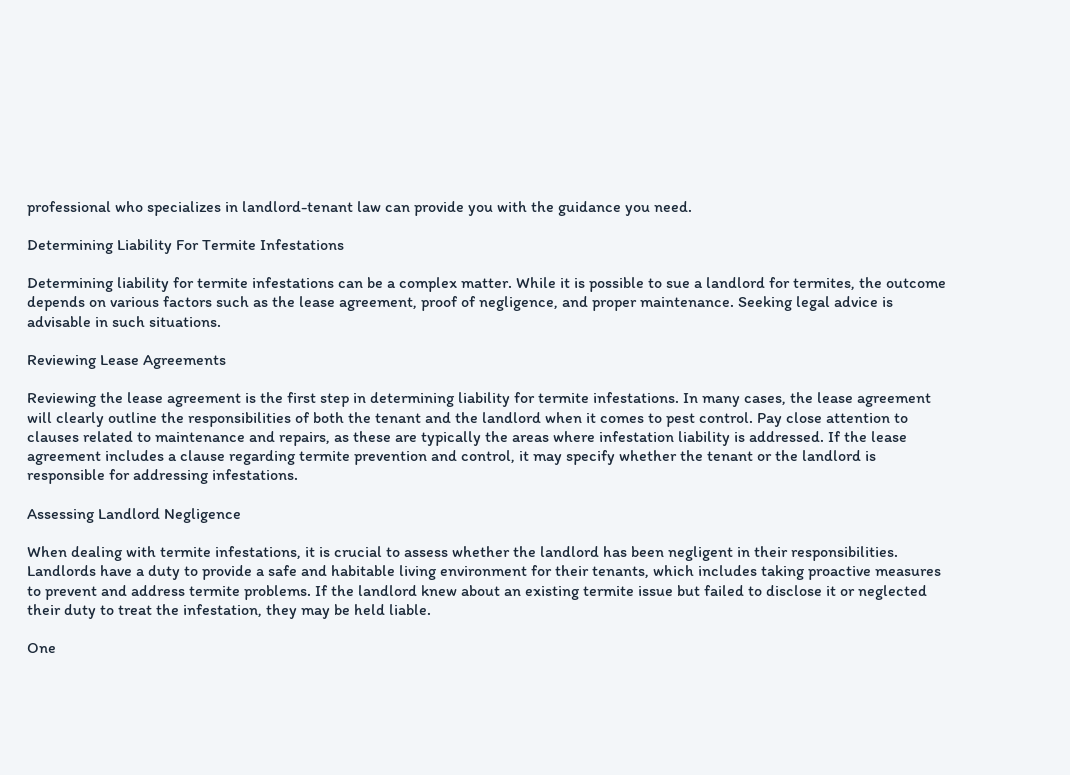professional who specializes in landlord-tenant law can provide you with the guidance you need.

Determining Liability For Termite Infestations

Determining liability for termite infestations can be a complex matter. While it is possible to sue a landlord for termites, the outcome depends on various factors such as the lease agreement, proof of negligence, and proper maintenance. Seeking legal advice is advisable in such situations.

Reviewing Lease Agreements

Reviewing the lease agreement is the first step in determining liability for termite infestations. In many cases, the lease agreement will clearly outline the responsibilities of both the tenant and the landlord when it comes to pest control. Pay close attention to clauses related to maintenance and repairs, as these are typically the areas where infestation liability is addressed. If the lease agreement includes a clause regarding termite prevention and control, it may specify whether the tenant or the landlord is responsible for addressing infestations.

Assessing Landlord Negligence

When dealing with termite infestations, it is crucial to assess whether the landlord has been negligent in their responsibilities. Landlords have a duty to provide a safe and habitable living environment for their tenants, which includes taking proactive measures to prevent and address termite problems. If the landlord knew about an existing termite issue but failed to disclose it or neglected their duty to treat the infestation, they may be held liable.

One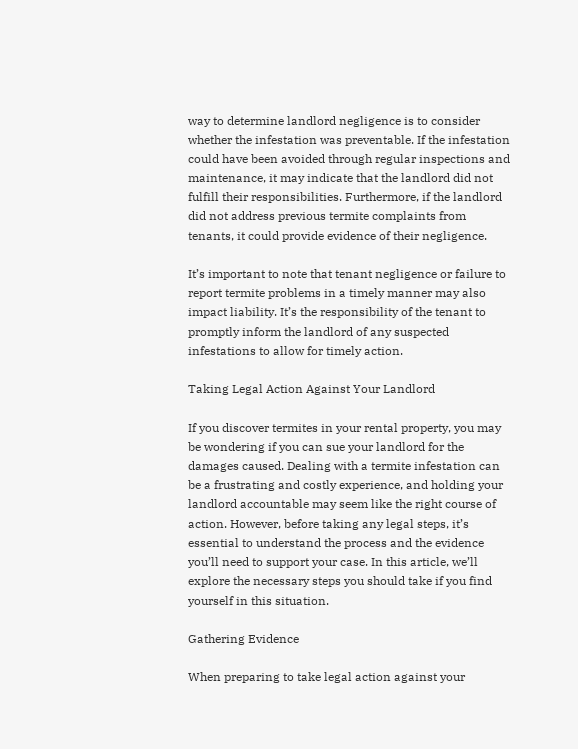way to determine landlord negligence is to consider whether the infestation was preventable. If the infestation could have been avoided through regular inspections and maintenance, it may indicate that the landlord did not fulfill their responsibilities. Furthermore, if the landlord did not address previous termite complaints from tenants, it could provide evidence of their negligence.

It’s important to note that tenant negligence or failure to report termite problems in a timely manner may also impact liability. It’s the responsibility of the tenant to promptly inform the landlord of any suspected infestations to allow for timely action.

Taking Legal Action Against Your Landlord

If you discover termites in your rental property, you may be wondering if you can sue your landlord for the damages caused. Dealing with a termite infestation can be a frustrating and costly experience, and holding your landlord accountable may seem like the right course of action. However, before taking any legal steps, it’s essential to understand the process and the evidence you’ll need to support your case. In this article, we’ll explore the necessary steps you should take if you find yourself in this situation.

Gathering Evidence

When preparing to take legal action against your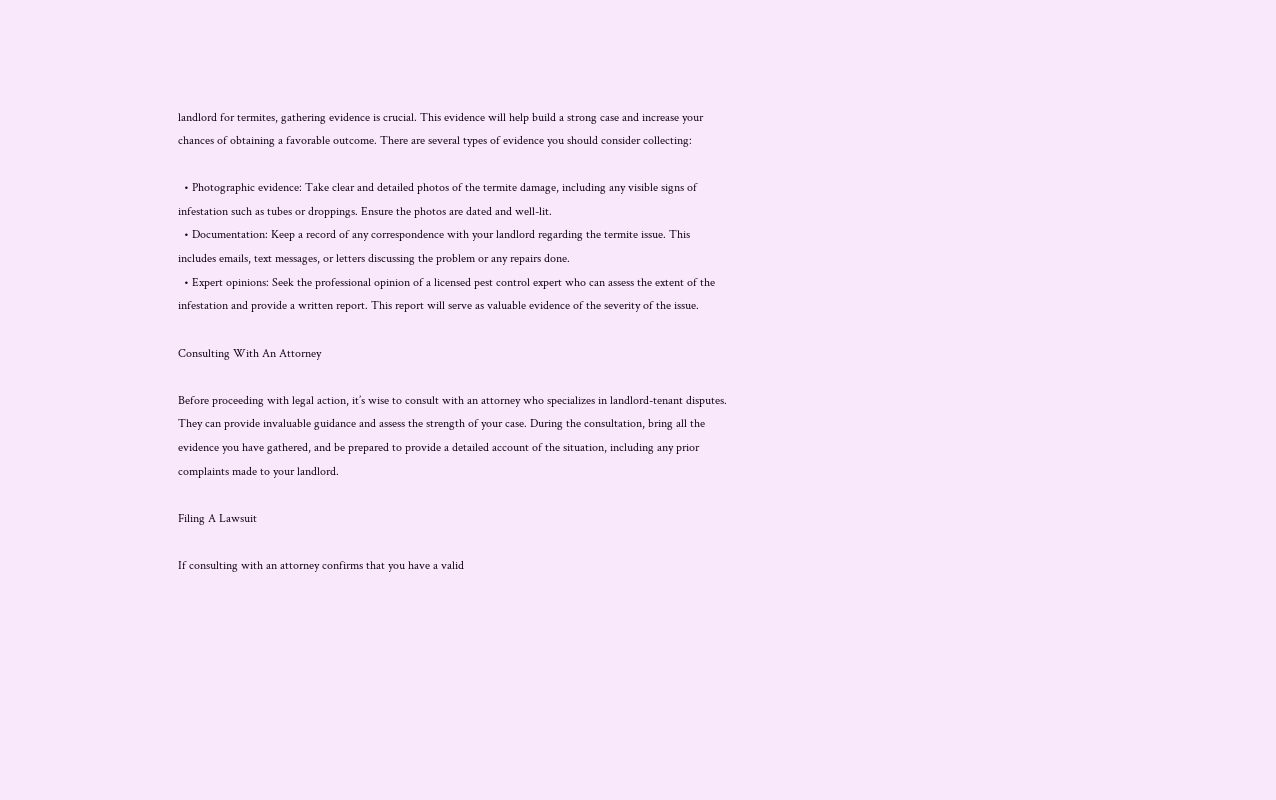landlord for termites, gathering evidence is crucial. This evidence will help build a strong case and increase your chances of obtaining a favorable outcome. There are several types of evidence you should consider collecting:

  • Photographic evidence: Take clear and detailed photos of the termite damage, including any visible signs of infestation such as tubes or droppings. Ensure the photos are dated and well-lit.
  • Documentation: Keep a record of any correspondence with your landlord regarding the termite issue. This includes emails, text messages, or letters discussing the problem or any repairs done.
  • Expert opinions: Seek the professional opinion of a licensed pest control expert who can assess the extent of the infestation and provide a written report. This report will serve as valuable evidence of the severity of the issue.

Consulting With An Attorney

Before proceeding with legal action, it’s wise to consult with an attorney who specializes in landlord-tenant disputes. They can provide invaluable guidance and assess the strength of your case. During the consultation, bring all the evidence you have gathered, and be prepared to provide a detailed account of the situation, including any prior complaints made to your landlord.

Filing A Lawsuit

If consulting with an attorney confirms that you have a valid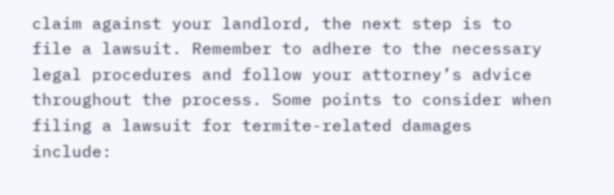claim against your landlord, the next step is to file a lawsuit. Remember to adhere to the necessary legal procedures and follow your attorney’s advice throughout the process. Some points to consider when filing a lawsuit for termite-related damages include: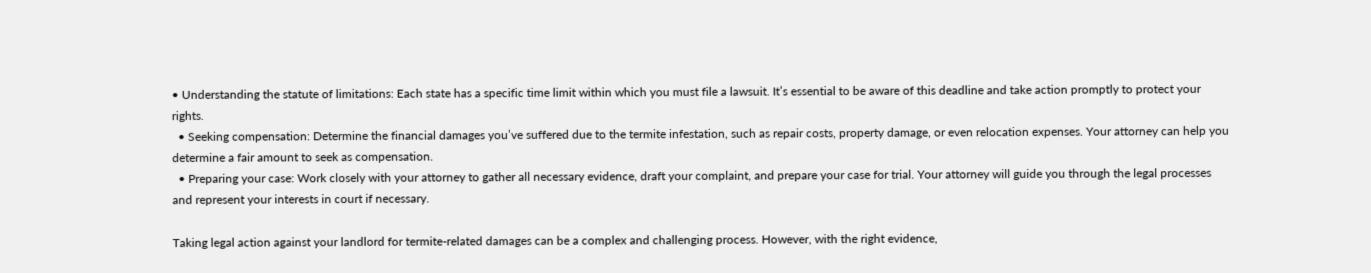• Understanding the statute of limitations: Each state has a specific time limit within which you must file a lawsuit. It’s essential to be aware of this deadline and take action promptly to protect your rights.
  • Seeking compensation: Determine the financial damages you’ve suffered due to the termite infestation, such as repair costs, property damage, or even relocation expenses. Your attorney can help you determine a fair amount to seek as compensation.
  • Preparing your case: Work closely with your attorney to gather all necessary evidence, draft your complaint, and prepare your case for trial. Your attorney will guide you through the legal processes and represent your interests in court if necessary.

Taking legal action against your landlord for termite-related damages can be a complex and challenging process. However, with the right evidence,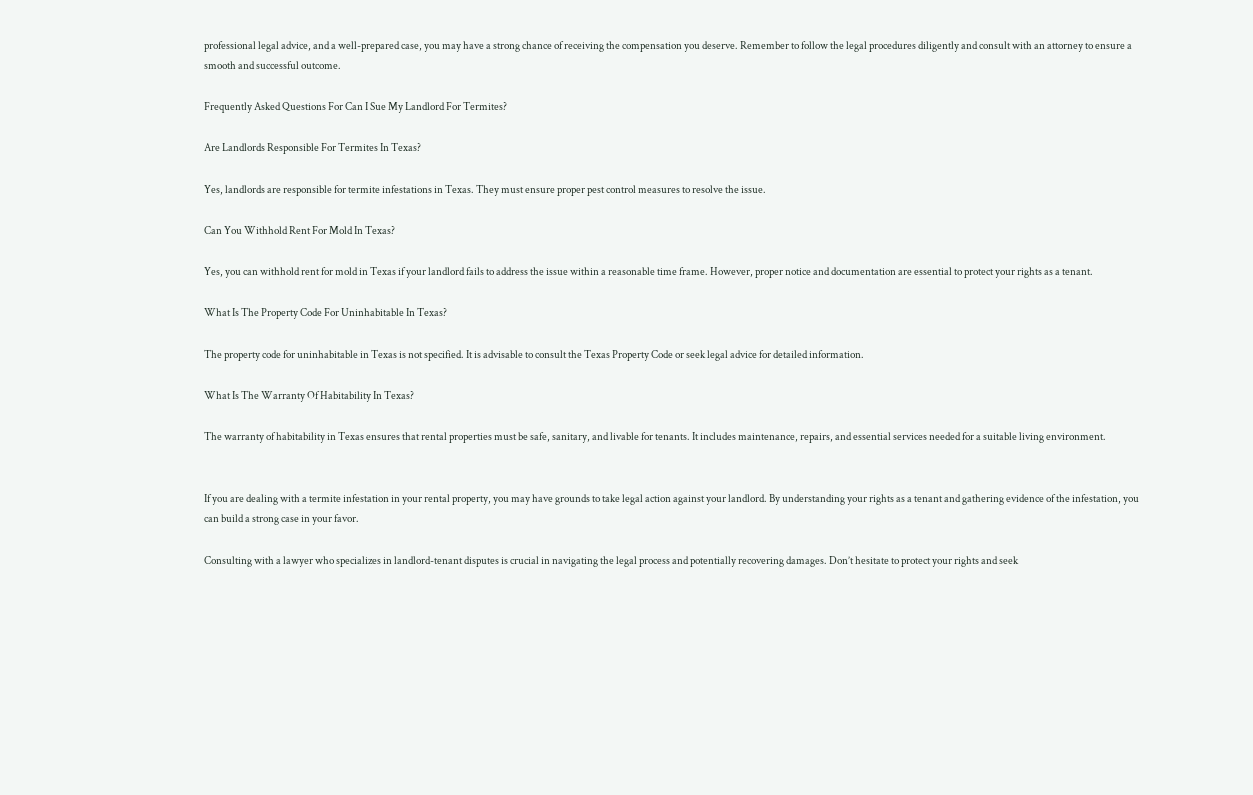professional legal advice, and a well-prepared case, you may have a strong chance of receiving the compensation you deserve. Remember to follow the legal procedures diligently and consult with an attorney to ensure a smooth and successful outcome.

Frequently Asked Questions For Can I Sue My Landlord For Termites?

Are Landlords Responsible For Termites In Texas?

Yes, landlords are responsible for termite infestations in Texas. They must ensure proper pest control measures to resolve the issue.

Can You Withhold Rent For Mold In Texas?

Yes, you can withhold rent for mold in Texas if your landlord fails to address the issue within a reasonable time frame. However, proper notice and documentation are essential to protect your rights as a tenant.

What Is The Property Code For Uninhabitable In Texas?

The property code for uninhabitable in Texas is not specified. It is advisable to consult the Texas Property Code or seek legal advice for detailed information.

What Is The Warranty Of Habitability In Texas?

The warranty of habitability in Texas ensures that rental properties must be safe, sanitary, and livable for tenants. It includes maintenance, repairs, and essential services needed for a suitable living environment.


If you are dealing with a termite infestation in your rental property, you may have grounds to take legal action against your landlord. By understanding your rights as a tenant and gathering evidence of the infestation, you can build a strong case in your favor.

Consulting with a lawyer who specializes in landlord-tenant disputes is crucial in navigating the legal process and potentially recovering damages. Don’t hesitate to protect your rights and seek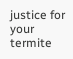justice for your termite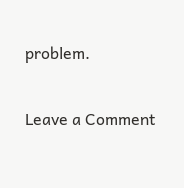problem.

Leave a Comment